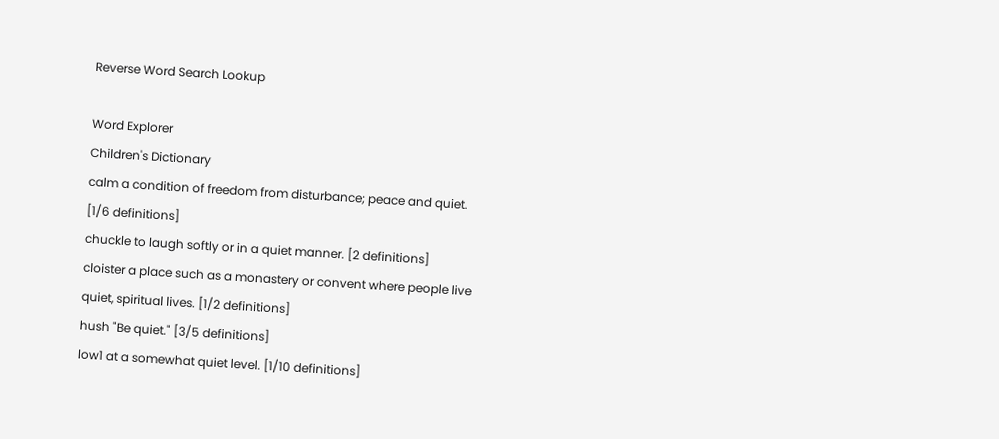Reverse Word Search Lookup

Word Explorer
Children's Dictionary
calm a condition of freedom from disturbance; peace and quiet. [1/6 definitions]
chuckle to laugh softly or in a quiet manner. [2 definitions]
cloister a place such as a monastery or convent where people live quiet, spiritual lives. [1/2 definitions]
hush "Be quiet." [3/5 definitions]
low1 at a somewhat quiet level. [1/10 definitions]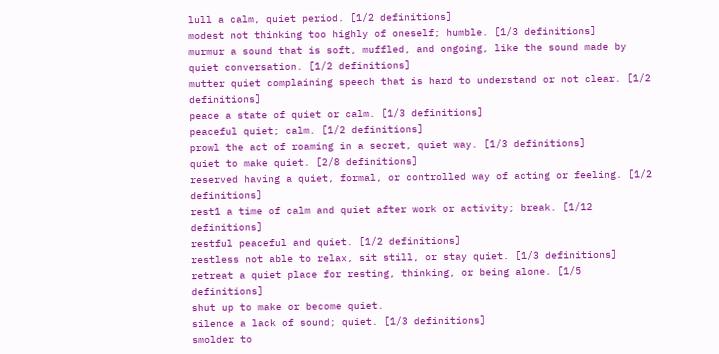lull a calm, quiet period. [1/2 definitions]
modest not thinking too highly of oneself; humble. [1/3 definitions]
murmur a sound that is soft, muffled, and ongoing, like the sound made by quiet conversation. [1/2 definitions]
mutter quiet complaining speech that is hard to understand or not clear. [1/2 definitions]
peace a state of quiet or calm. [1/3 definitions]
peaceful quiet; calm. [1/2 definitions]
prowl the act of roaming in a secret, quiet way. [1/3 definitions]
quiet to make quiet. [2/8 definitions]
reserved having a quiet, formal, or controlled way of acting or feeling. [1/2 definitions]
rest1 a time of calm and quiet after work or activity; break. [1/12 definitions]
restful peaceful and quiet. [1/2 definitions]
restless not able to relax, sit still, or stay quiet. [1/3 definitions]
retreat a quiet place for resting, thinking, or being alone. [1/5 definitions]
shut up to make or become quiet.
silence a lack of sound; quiet. [1/3 definitions]
smolder to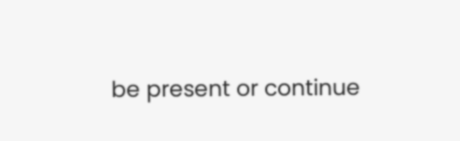be present or continue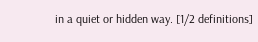in a quiet or hidden way. [1/2 definitions]